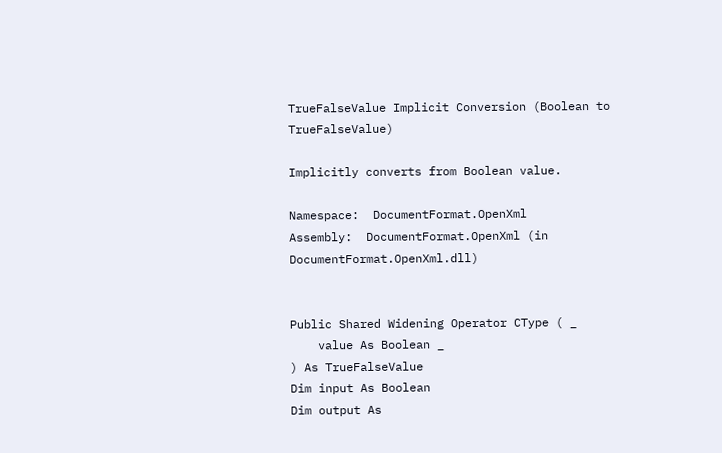TrueFalseValue Implicit Conversion (Boolean to TrueFalseValue)

Implicitly converts from Boolean value.

Namespace:  DocumentFormat.OpenXml
Assembly:  DocumentFormat.OpenXml (in DocumentFormat.OpenXml.dll)


Public Shared Widening Operator CType ( _
    value As Boolean _
) As TrueFalseValue
Dim input As Boolean
Dim output As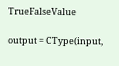TrueFalseValue

output = CType(input,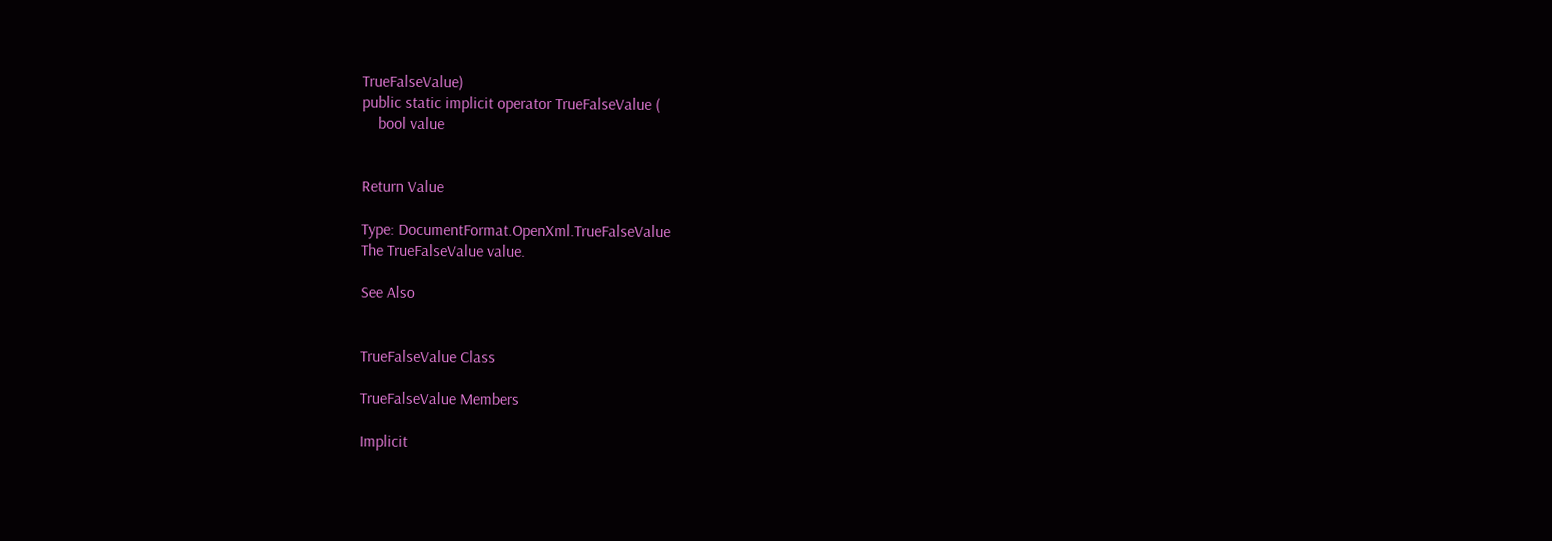TrueFalseValue)
public static implicit operator TrueFalseValue (
    bool value


Return Value

Type: DocumentFormat.OpenXml.TrueFalseValue
The TrueFalseValue value.

See Also


TrueFalseValue Class

TrueFalseValue Members

Implicit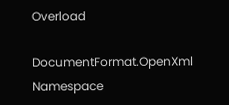Overload

DocumentFormat.OpenXml Namespace